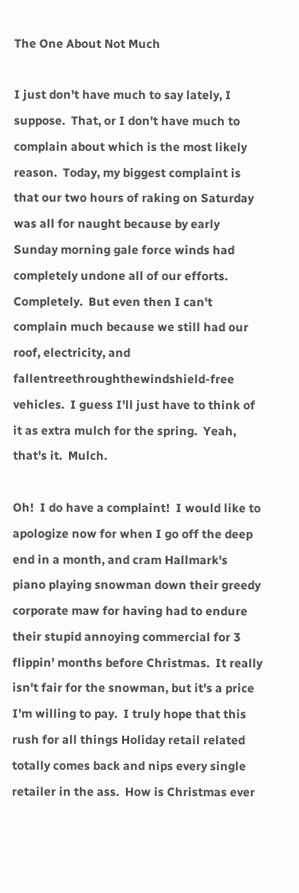The One About Not Much

I just don't have much to say lately, I suppose.  That, or I don't have much to complain about which is the most likely reason.  Today, my biggest complaint is that our two hours of raking on Saturday was all for naught because by early Sunday morning gale force winds had completely undone all of our efforts.  Completely.  But even then I can't complain much because we still had our roof, electricity, and fallentreethroughthewindshield-free vehicles.  I guess I'll just have to think of it as extra mulch for the spring.  Yeah, that's it.  Mulch.

Oh!  I do have a complaint!  I would like to apologize now for when I go off the deep end in a month, and cram Hallmark's piano playing snowman down their greedy corporate maw for having had to endure their stupid annoying commercial for 3 flippin' months before Christmas.  It really isn't fair for the snowman, but it's a price I'm willing to pay.  I truly hope that this rush for all things Holiday retail related totally comes back and nips every single retailer in the ass.  How is Christmas ever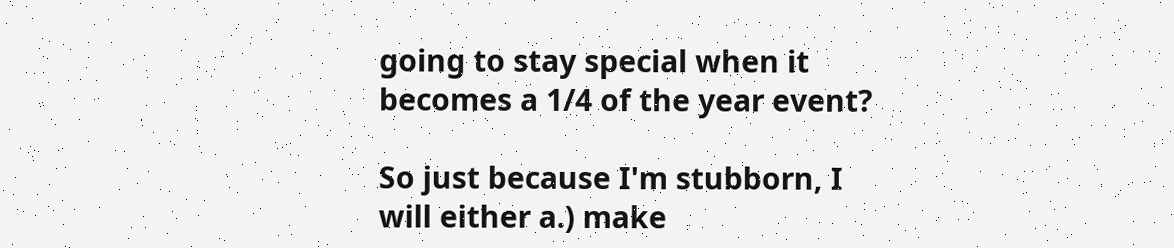going to stay special when it becomes a 1/4 of the year event?

So just because I'm stubborn, I will either a.) make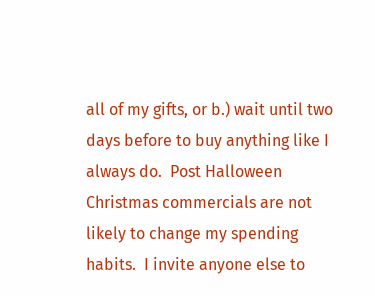all of my gifts, or b.) wait until two days before to buy anything like I always do.  Post Halloween Christmas commercials are not likely to change my spending habits.  I invite anyone else to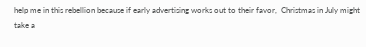help me in this rebellion because if early advertising works out to their favor,  Christmas in July might take a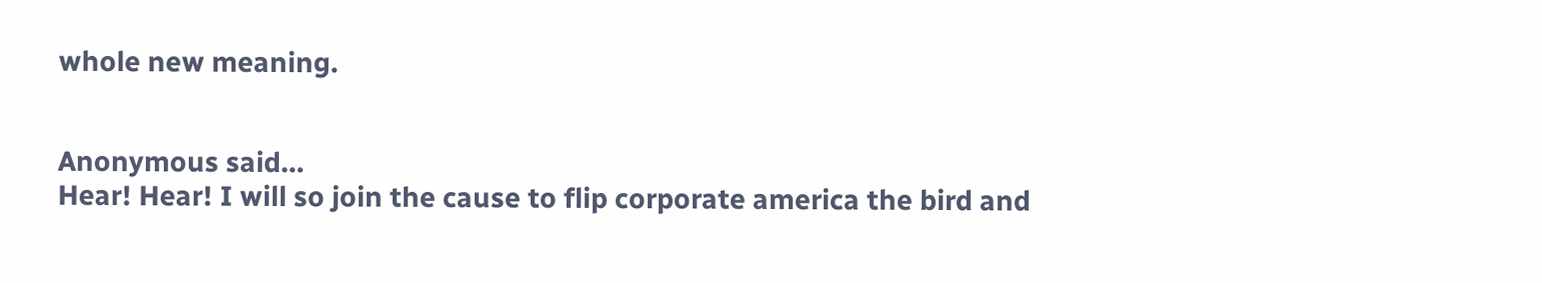whole new meaning.


Anonymous said…
Hear! Hear! I will so join the cause to flip corporate america the bird and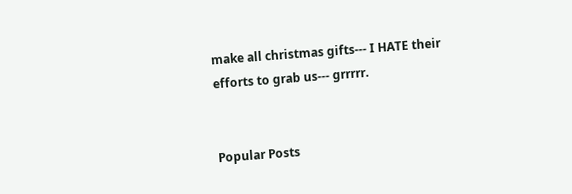make all christmas gifts--- I HATE their efforts to grab us--- grrrrr.


Popular Posts